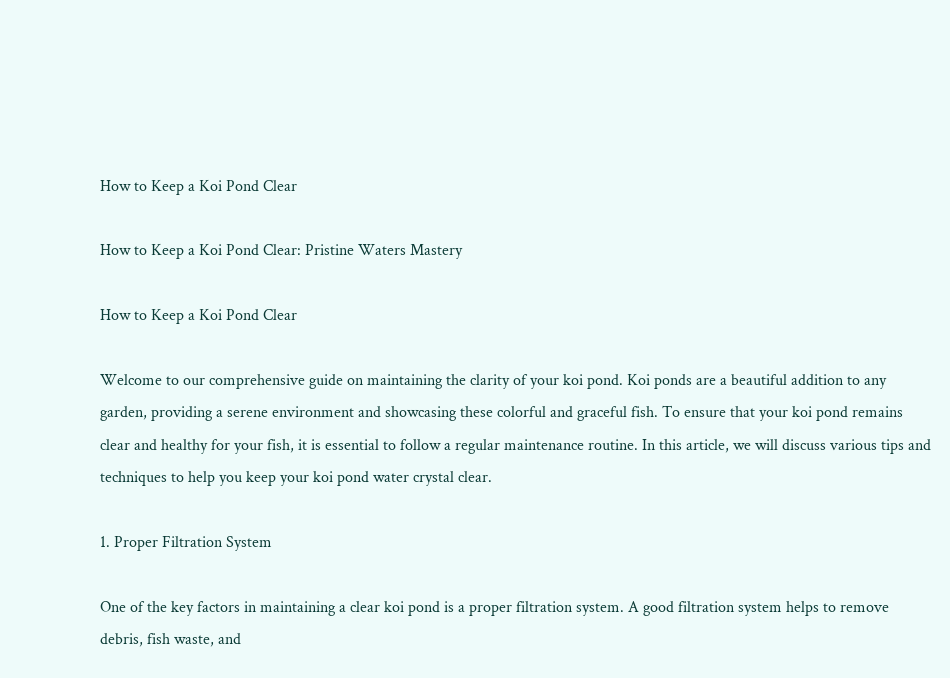How to Keep a Koi Pond Clear

How to Keep a Koi Pond Clear: Pristine Waters Mastery

How to Keep a Koi Pond Clear

Welcome to our comprehensive guide on maintaining the clarity of your koi pond. Koi ponds are a beautiful addition to any garden, providing a serene environment and showcasing these colorful and graceful fish. To ensure that your koi pond remains clear and healthy for your fish, it is essential to follow a regular maintenance routine. In this article, we will discuss various tips and techniques to help you keep your koi pond water crystal clear.

1. Proper Filtration System

One of the key factors in maintaining a clear koi pond is a proper filtration system. A good filtration system helps to remove debris, fish waste, and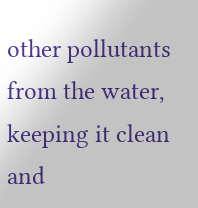other pollutants from the water, keeping it clean and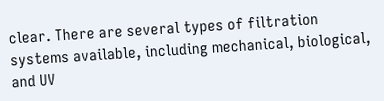clear. There are several types of filtration systems available, including mechanical, biological, and UV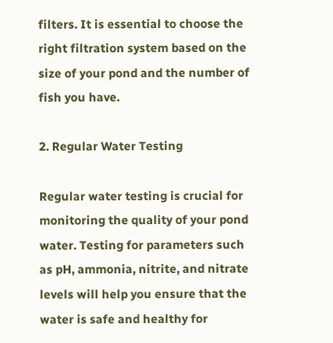filters. It is essential to choose the right filtration system based on the size of your pond and the number of fish you have.

2. Regular Water Testing

Regular water testing is crucial for monitoring the quality of your pond water. Testing for parameters such as pH, ammonia, nitrite, and nitrate levels will help you ensure that the water is safe and healthy for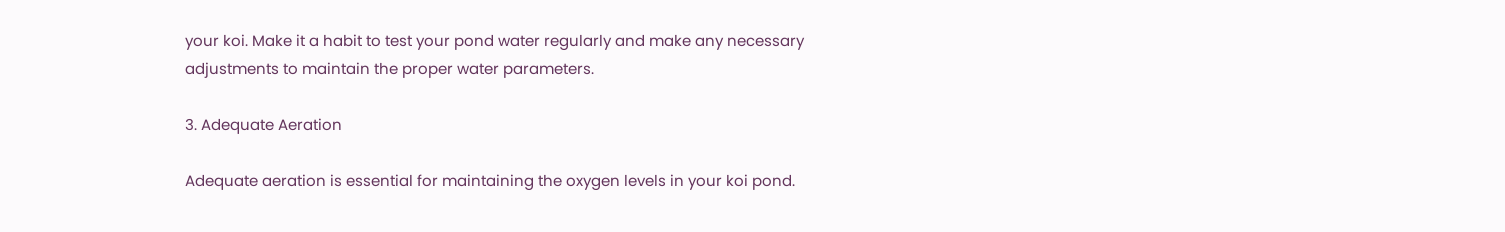your koi. Make it a habit to test your pond water regularly and make any necessary adjustments to maintain the proper water parameters.

3. Adequate Aeration

Adequate aeration is essential for maintaining the oxygen levels in your koi pond.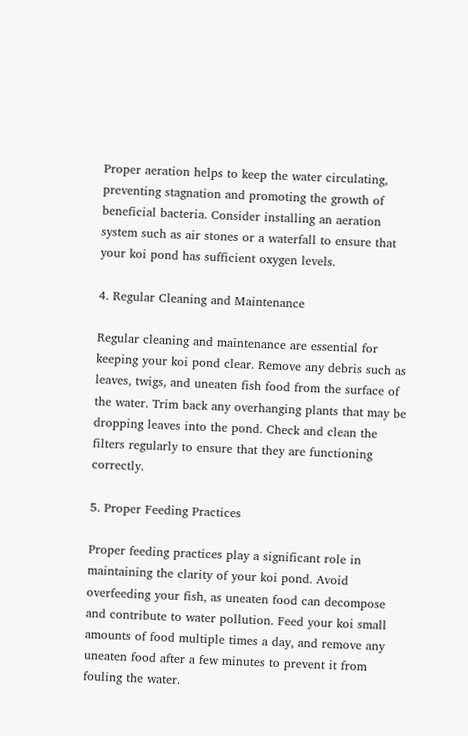Proper aeration helps to keep the water circulating, preventing stagnation and promoting the growth of beneficial bacteria. Consider installing an aeration system such as air stones or a waterfall to ensure that your koi pond has sufficient oxygen levels.

4. Regular Cleaning and Maintenance

Regular cleaning and maintenance are essential for keeping your koi pond clear. Remove any debris such as leaves, twigs, and uneaten fish food from the surface of the water. Trim back any overhanging plants that may be dropping leaves into the pond. Check and clean the filters regularly to ensure that they are functioning correctly.

5. Proper Feeding Practices

Proper feeding practices play a significant role in maintaining the clarity of your koi pond. Avoid overfeeding your fish, as uneaten food can decompose and contribute to water pollution. Feed your koi small amounts of food multiple times a day, and remove any uneaten food after a few minutes to prevent it from fouling the water.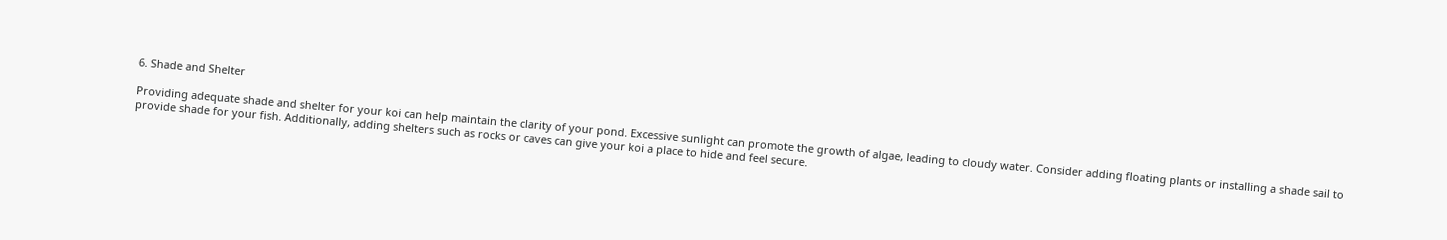6. Shade and Shelter

Providing adequate shade and shelter for your koi can help maintain the clarity of your pond. Excessive sunlight can promote the growth of algae, leading to cloudy water. Consider adding floating plants or installing a shade sail to provide shade for your fish. Additionally, adding shelters such as rocks or caves can give your koi a place to hide and feel secure.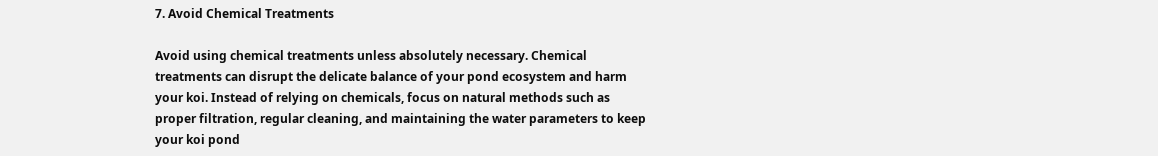7. Avoid Chemical Treatments

Avoid using chemical treatments unless absolutely necessary. Chemical treatments can disrupt the delicate balance of your pond ecosystem and harm your koi. Instead of relying on chemicals, focus on natural methods such as proper filtration, regular cleaning, and maintaining the water parameters to keep your koi pond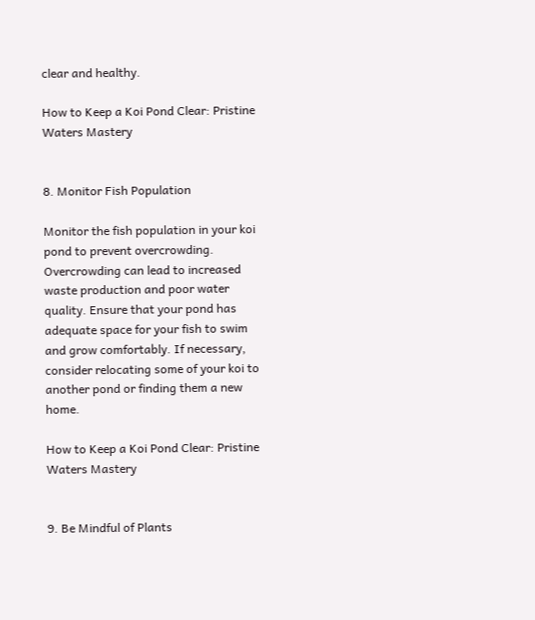clear and healthy.

How to Keep a Koi Pond Clear: Pristine Waters Mastery


8. Monitor Fish Population

Monitor the fish population in your koi pond to prevent overcrowding. Overcrowding can lead to increased waste production and poor water quality. Ensure that your pond has adequate space for your fish to swim and grow comfortably. If necessary, consider relocating some of your koi to another pond or finding them a new home.

How to Keep a Koi Pond Clear: Pristine Waters Mastery


9. Be Mindful of Plants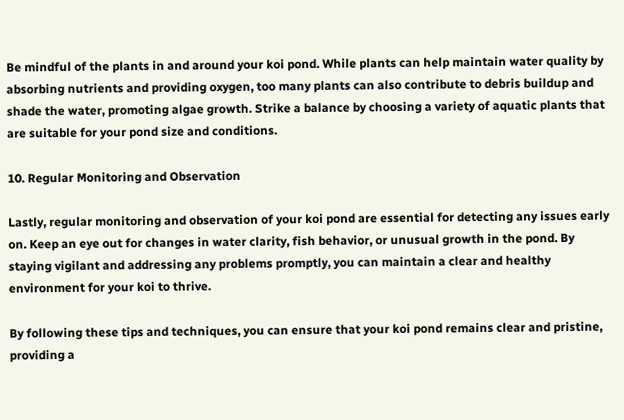Be mindful of the plants in and around your koi pond. While plants can help maintain water quality by absorbing nutrients and providing oxygen, too many plants can also contribute to debris buildup and shade the water, promoting algae growth. Strike a balance by choosing a variety of aquatic plants that are suitable for your pond size and conditions.

10. Regular Monitoring and Observation

Lastly, regular monitoring and observation of your koi pond are essential for detecting any issues early on. Keep an eye out for changes in water clarity, fish behavior, or unusual growth in the pond. By staying vigilant and addressing any problems promptly, you can maintain a clear and healthy environment for your koi to thrive.

By following these tips and techniques, you can ensure that your koi pond remains clear and pristine, providing a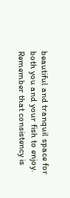beautiful and tranquil space for both you and your fish to enjoy. Remember that consistency is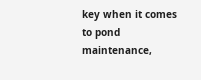key when it comes to pond maintenance,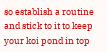so establish a routine and stick to it to keep your koi pond in top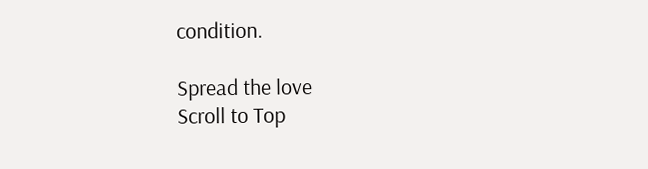condition.

Spread the love
Scroll to Top